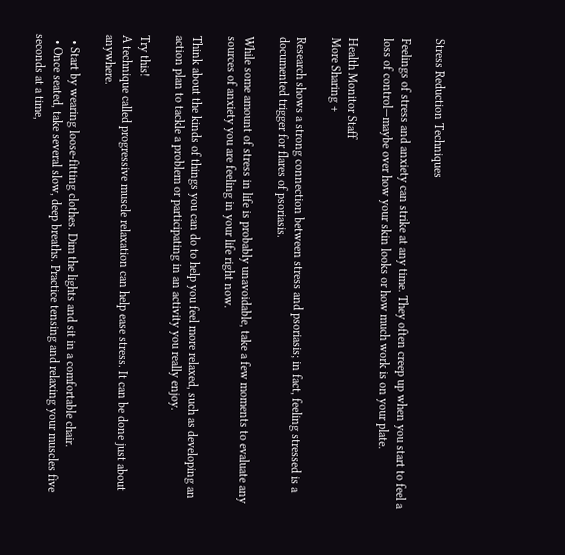Stress Reduction Techniques

Feelings of stress and anxiety can strike at any time. They often creep up when you start to feel a loss of control—maybe over how your skin looks or how much work is on your plate.

Health Monitor Staff
More Sharing +

Research shows a strong connection between stress and psoriasis; in fact, feeling stressed is a documented trigger for flares of psoriasis.

While some amount of stress in life is probably unavoidable, take a few moments to evaluate any sources of anxiety you are feeling in your life right now.

Think about the kinds of things you can do to help you feel more relaxed, such as developing an action plan to tackle a problem or participating in an activity you really enjoy.

Try this!
A technique called progressive muscle relaxation can help ease stress. It can be done just about anywhere.

  • Start by wearing loose-fitting clothes. Dim the lights and sit in a comfortable chair.
  • Once seated, take several slow, deep breaths. Practice tensing and relaxing your muscles five seconds at a time,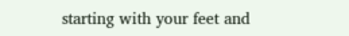starting with your feet and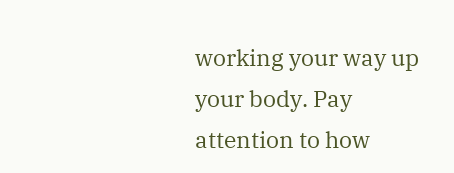working your way up your body. Pay attention to how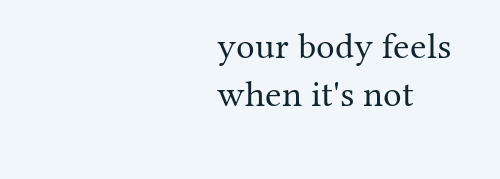your body feels when it's not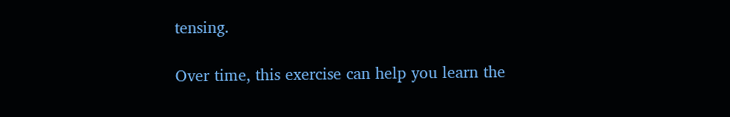tensing.

Over time, this exercise can help you learn the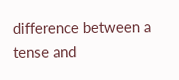difference between a tense and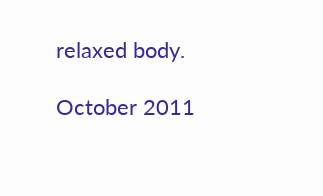relaxed body.

October 2011